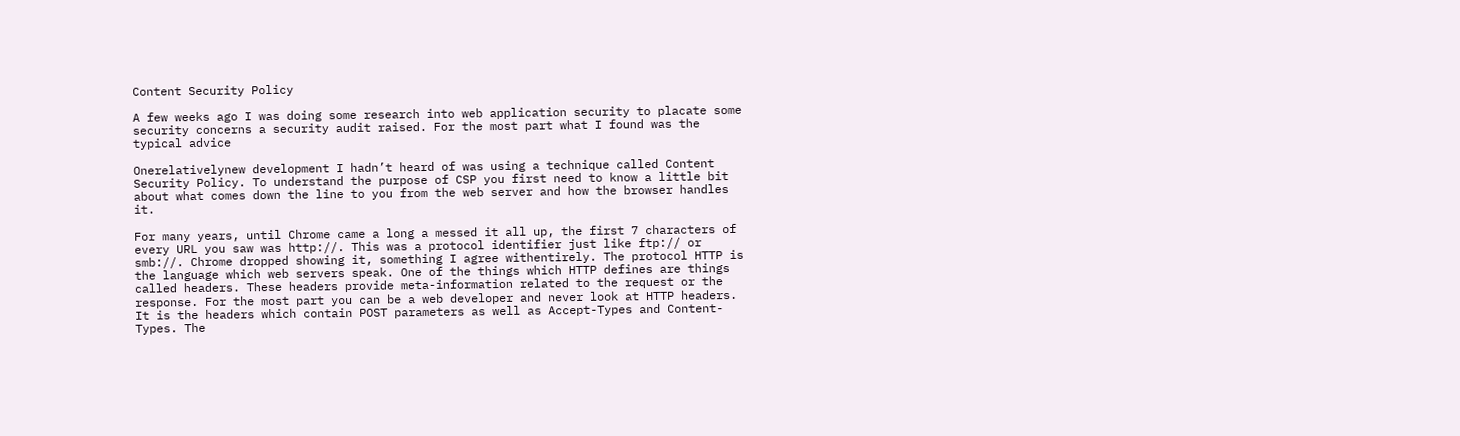Content Security Policy

A few weeks ago I was doing some research into web application security to placate some security concerns a security audit raised. For the most part what I found was the typical advice

Onerelativelynew development I hadn’t heard of was using a technique called Content Security Policy. To understand the purpose of CSP you first need to know a little bit about what comes down the line to you from the web server and how the browser handles it.

For many years, until Chrome came a long a messed it all up, the first 7 characters of every URL you saw was http://. This was a protocol identifier just like ftp:// or smb://. Chrome dropped showing it, something I agree withentirely. The protocol HTTP is the language which web servers speak. One of the things which HTTP defines are things called headers. These headers provide meta-information related to the request or the response. For the most part you can be a web developer and never look at HTTP headers. It is the headers which contain POST parameters as well as Accept-Types and Content-Types. The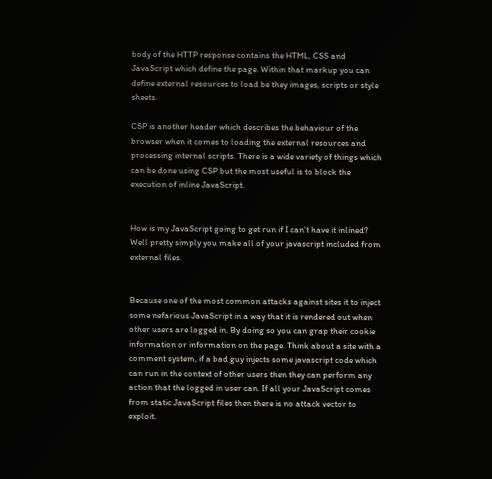body of the HTTP response contains the HTML, CSS and JavaScript which define the page. Within that markup you can define external resources to load be they images, scripts or style sheets.

CSP is another header which describes the behaviour of the browser when it comes to loading the external resources and processing internal scripts. There is a wide variety of things which can be done using CSP but the most useful is to block the execution of inline JavaScript.


How is my JavaScript going to get run if I can’t have it inlined? Well pretty simply you make all of your javascript included from external files.


Because one of the most common attacks against sites it to inject some nefarious JavaScript in a way that it is rendered out when other users are logged in. By doing so you can grap their cookie information or information on the page. Think about a site with a comment system, if a bad guy injects some javascript code which can run in the context of other users then they can perform any action that the logged in user can. If all your JavaScript comes from static JavaScript files then there is no attack vector to exploit.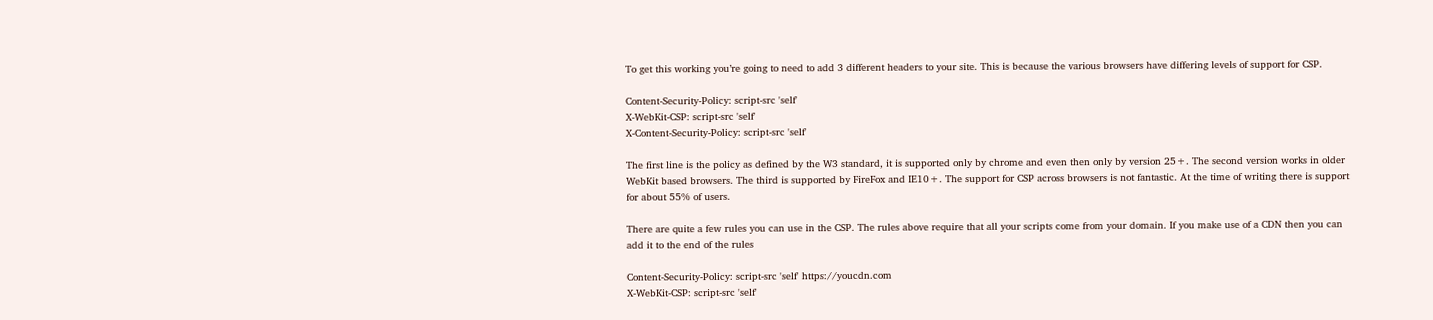To get this working you’re going to need to add 3 different headers to your site. This is because the various browsers have differing levels of support for CSP.

Content-Security-Policy: script-src 'self'
X-WebKit-CSP: script-src 'self'
X-Content-Security-Policy: script-src 'self'

The first line is the policy as defined by the W3 standard, it is supported only by chrome and even then only by version 25+. The second version works in older WebKit based browsers. The third is supported by FireFox and IE10+. The support for CSP across browsers is not fantastic. At the time of writing there is support for about 55% of users.

There are quite a few rules you can use in the CSP. The rules above require that all your scripts come from your domain. If you make use of a CDN then you can add it to the end of the rules

Content-Security-Policy: script-src 'self' https://youcdn.com
X-WebKit-CSP: script-src 'self'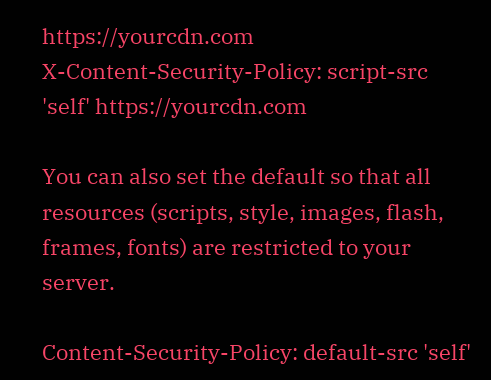https://yourcdn.com
X-Content-Security-Policy: script-src 'self' https://yourcdn.com

You can also set the default so that all resources (scripts, style, images, flash, frames, fonts) are restricted to your server.

Content-Security-Policy: default-src 'self'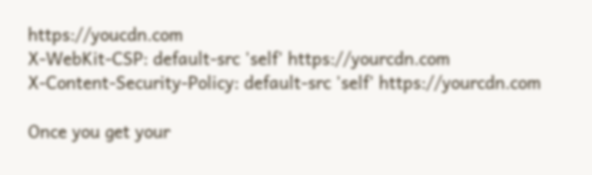https://youcdn.com
X-WebKit-CSP: default-src 'self' https://yourcdn.com
X-Content-Security-Policy: default-src 'self' https://yourcdn.com

Once you get your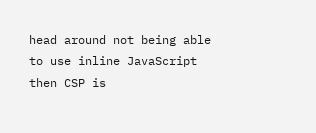head around not being able to use inline JavaScript then CSP is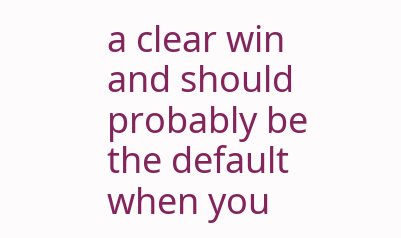a clear win and should probably be the default when you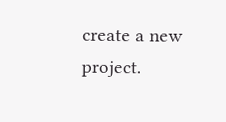create a new project.